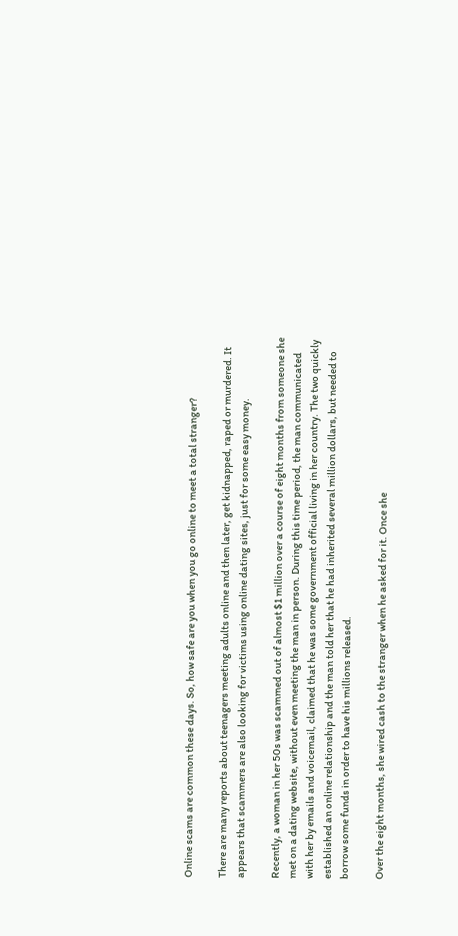Online scams are common these days. So, how safe are you when you go online to meet a total stranger?

There are many reports about teenagers meeting adults online and then later, get kidnapped, raped or murdered. It appears that scammers are also looking for victims using online dating sites, just for some easy money.

Recently, a woman in her 50s was scammed out of almost $1 million over a course of eight months from someone she met on a dating website, without even meeting the man in person. During this time period, the man communicated with her by emails and voicemail, claimed that he was some government official living in her country. The two quickly established an online relationship and the man told her that he had inherited several million dollars, but needed to borrow some funds in order to have his millions released.

Over the eight months, she wired cash to the stranger when he asked for it. Once she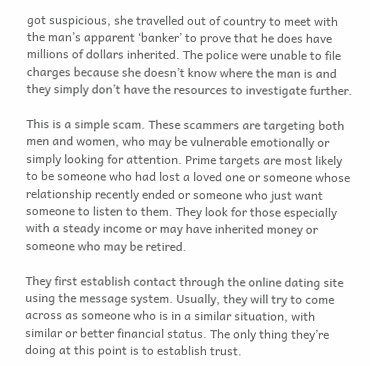got suspicious, she travelled out of country to meet with the man’s apparent ‘banker’ to prove that he does have millions of dollars inherited. The police were unable to file charges because she doesn’t know where the man is and they simply don’t have the resources to investigate further.

This is a simple scam. These scammers are targeting both men and women, who may be vulnerable emotionally or simply looking for attention. Prime targets are most likely to be someone who had lost a loved one or someone whose relationship recently ended or someone who just want someone to listen to them. They look for those especially with a steady income or may have inherited money or someone who may be retired.

They first establish contact through the online dating site using the message system. Usually, they will try to come across as someone who is in a similar situation, with similar or better financial status. The only thing they’re doing at this point is to establish trust.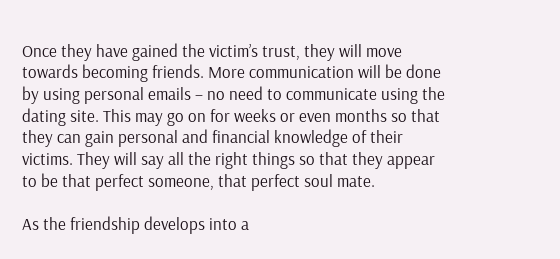Once they have gained the victim’s trust, they will move towards becoming friends. More communication will be done by using personal emails – no need to communicate using the dating site. This may go on for weeks or even months so that they can gain personal and financial knowledge of their victims. They will say all the right things so that they appear to be that perfect someone, that perfect soul mate.

As the friendship develops into a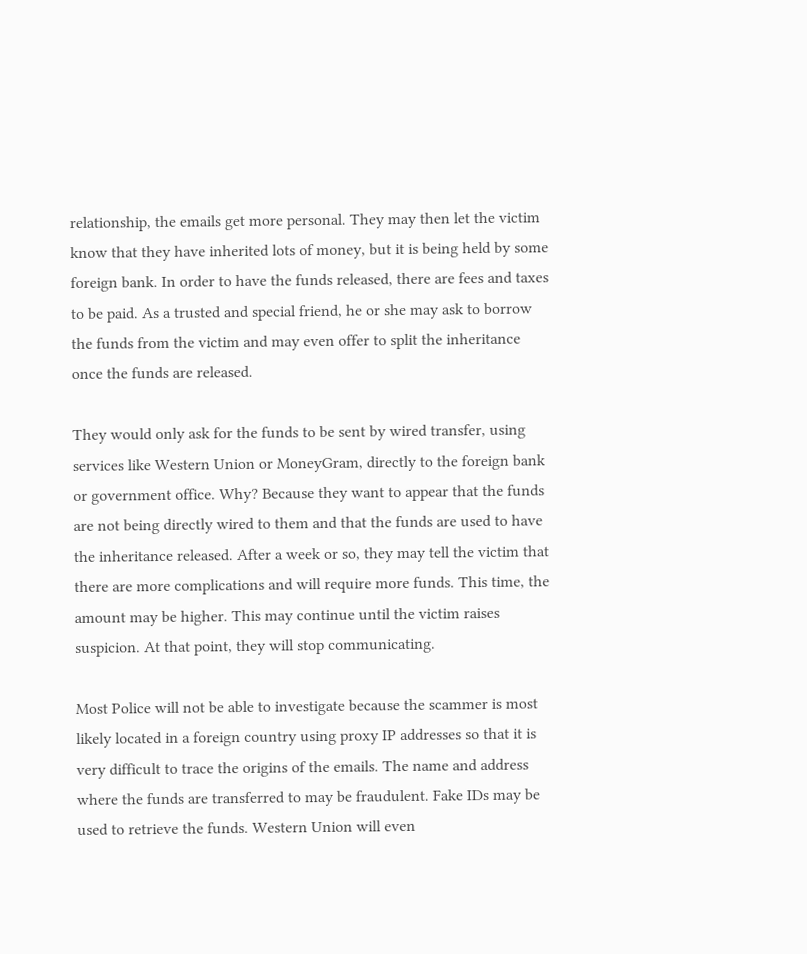relationship, the emails get more personal. They may then let the victim know that they have inherited lots of money, but it is being held by some foreign bank. In order to have the funds released, there are fees and taxes to be paid. As a trusted and special friend, he or she may ask to borrow the funds from the victim and may even offer to split the inheritance once the funds are released.

They would only ask for the funds to be sent by wired transfer, using services like Western Union or MoneyGram, directly to the foreign bank or government office. Why? Because they want to appear that the funds are not being directly wired to them and that the funds are used to have the inheritance released. After a week or so, they may tell the victim that there are more complications and will require more funds. This time, the amount may be higher. This may continue until the victim raises suspicion. At that point, they will stop communicating.

Most Police will not be able to investigate because the scammer is most likely located in a foreign country using proxy IP addresses so that it is very difficult to trace the origins of the emails. The name and address where the funds are transferred to may be fraudulent. Fake IDs may be used to retrieve the funds. Western Union will even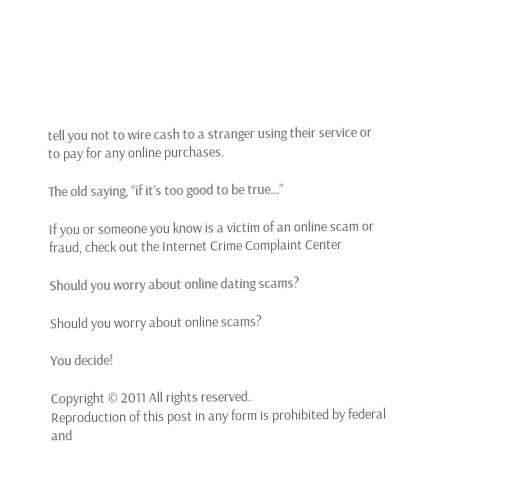tell you not to wire cash to a stranger using their service or to pay for any online purchases.

The old saying, “if it’s too good to be true…”

If you or someone you know is a victim of an online scam or fraud, check out the Internet Crime Complaint Center

Should you worry about online dating scams?

Should you worry about online scams?

You decide!

Copyright © 2011 All rights reserved.
Reproduction of this post in any form is prohibited by federal and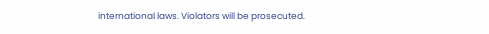international laws. Violators will be prosecuted.